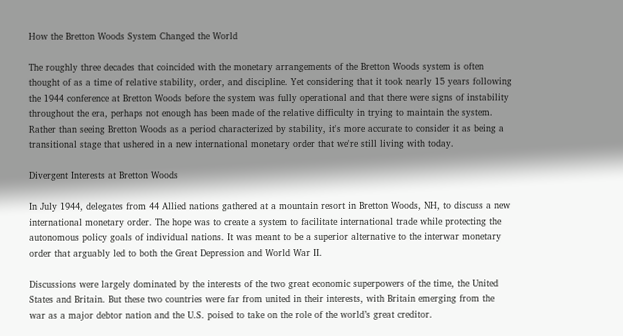How the Bretton Woods System Changed the World

The roughly three decades that coincided with the monetary arrangements of the Bretton Woods system is often thought of as a time of relative stability, order, and discipline. Yet considering that it took nearly 15 years following the 1944 conference at Bretton Woods before the system was fully operational and that there were signs of instability throughout the era, perhaps not enough has been made of the relative difficulty in trying to maintain the system. Rather than seeing Bretton Woods as a period characterized by stability, it's more accurate to consider it as being a transitional stage that ushered in a new international monetary order that we're still living with today.

Divergent Interests at Bretton Woods

In July 1944, delegates from 44 Allied nations gathered at a mountain resort in Bretton Woods, NH, to discuss a new international monetary order. The hope was to create a system to facilitate international trade while protecting the autonomous policy goals of individual nations. It was meant to be a superior alternative to the interwar monetary order that arguably led to both the Great Depression and World War II.

Discussions were largely dominated by the interests of the two great economic superpowers of the time, the United States and Britain. But these two countries were far from united in their interests, with Britain emerging from the war as a major debtor nation and the U.S. poised to take on the role of the world’s great creditor.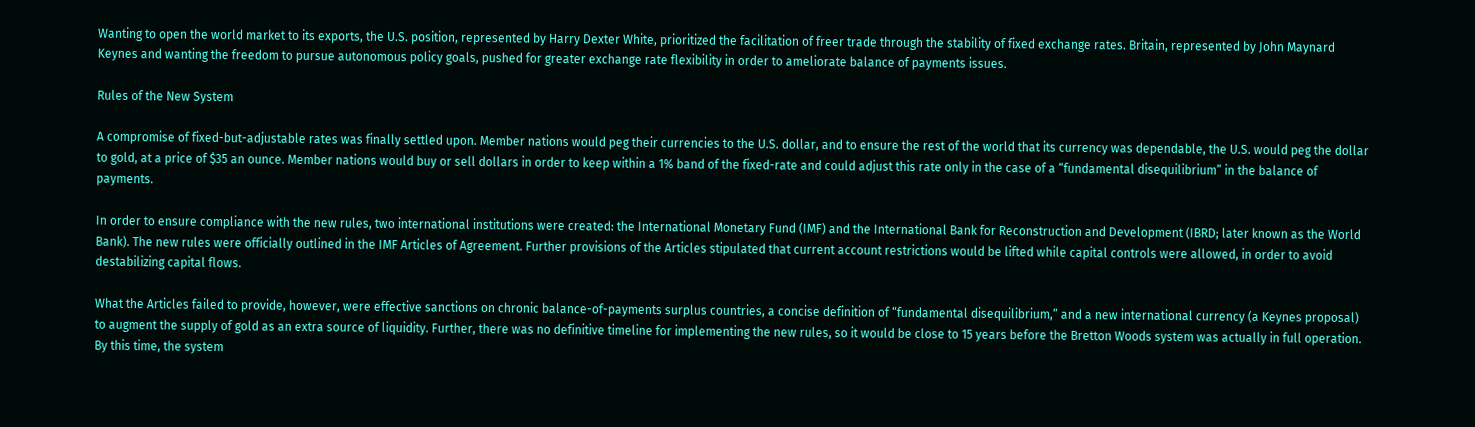Wanting to open the world market to its exports, the U.S. position, represented by Harry Dexter White, prioritized the facilitation of freer trade through the stability of fixed exchange rates. Britain, represented by John Maynard Keynes and wanting the freedom to pursue autonomous policy goals, pushed for greater exchange rate flexibility in order to ameliorate balance of payments issues.

Rules of the New System

A compromise of fixed-but-adjustable rates was finally settled upon. Member nations would peg their currencies to the U.S. dollar, and to ensure the rest of the world that its currency was dependable, the U.S. would peg the dollar to gold, at a price of $35 an ounce. Member nations would buy or sell dollars in order to keep within a 1% band of the fixed-rate and could adjust this rate only in the case of a “fundamental disequilibrium” in the balance of payments.

In order to ensure compliance with the new rules, two international institutions were created: the International Monetary Fund (IMF) and the International Bank for Reconstruction and Development (IBRD; later known as the World Bank). The new rules were officially outlined in the IMF Articles of Agreement. Further provisions of the Articles stipulated that current account restrictions would be lifted while capital controls were allowed, in order to avoid destabilizing capital flows.

What the Articles failed to provide, however, were effective sanctions on chronic balance-of-payments surplus countries, a concise definition of “fundamental disequilibrium,” and a new international currency (a Keynes proposal) to augment the supply of gold as an extra source of liquidity. Further, there was no definitive timeline for implementing the new rules, so it would be close to 15 years before the Bretton Woods system was actually in full operation. By this time, the system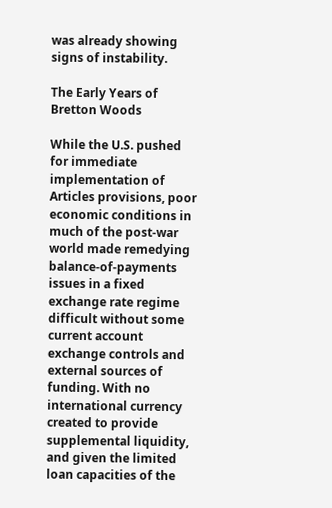was already showing signs of instability.

The Early Years of Bretton Woods

While the U.S. pushed for immediate implementation of Articles provisions, poor economic conditions in much of the post-war world made remedying balance-of-payments issues in a fixed exchange rate regime difficult without some current account exchange controls and external sources of funding. With no international currency created to provide supplemental liquidity, and given the limited loan capacities of the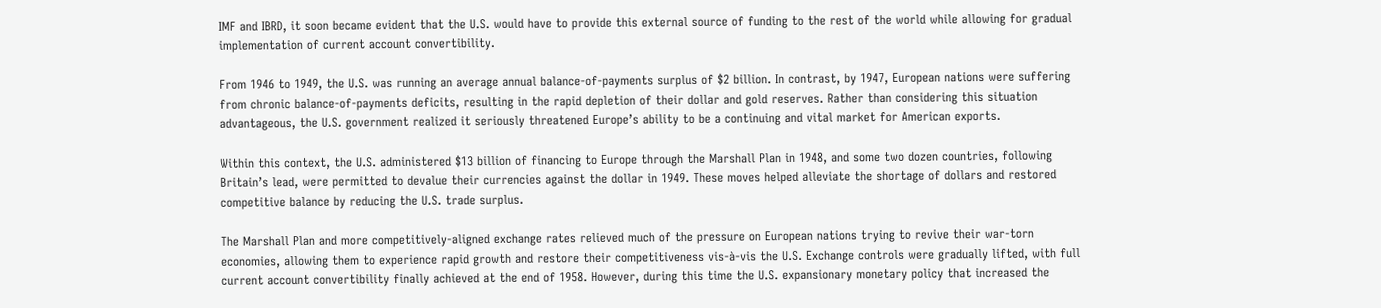IMF and IBRD, it soon became evident that the U.S. would have to provide this external source of funding to the rest of the world while allowing for gradual implementation of current account convertibility.

From 1946 to 1949, the U.S. was running an average annual balance-of-payments surplus of $2 billion. In contrast, by 1947, European nations were suffering from chronic balance-of-payments deficits, resulting in the rapid depletion of their dollar and gold reserves. Rather than considering this situation advantageous, the U.S. government realized it seriously threatened Europe’s ability to be a continuing and vital market for American exports.

Within this context, the U.S. administered $13 billion of financing to Europe through the Marshall Plan in 1948, and some two dozen countries, following Britain’s lead, were permitted to devalue their currencies against the dollar in 1949. These moves helped alleviate the shortage of dollars and restored competitive balance by reducing the U.S. trade surplus.

The Marshall Plan and more competitively-aligned exchange rates relieved much of the pressure on European nations trying to revive their war-torn economies, allowing them to experience rapid growth and restore their competitiveness vis-à-vis the U.S. Exchange controls were gradually lifted, with full current account convertibility finally achieved at the end of 1958. However, during this time the U.S. expansionary monetary policy that increased the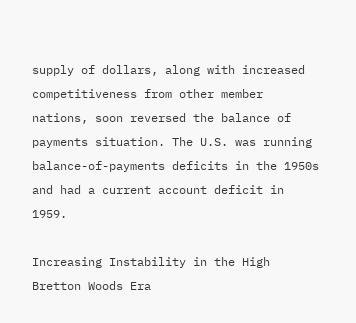supply of dollars, along with increased competitiveness from other member nations, soon reversed the balance of payments situation. The U.S. was running balance-of-payments deficits in the 1950s and had a current account deficit in 1959.

Increasing Instability in the High Bretton Woods Era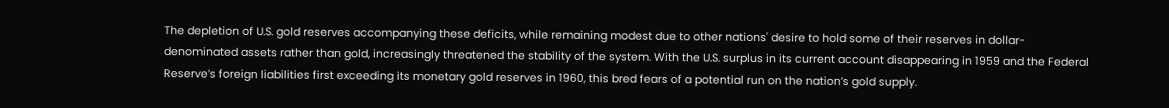The depletion of U.S. gold reserves accompanying these deficits, while remaining modest due to other nations' desire to hold some of their reserves in dollar-denominated assets rather than gold, increasingly threatened the stability of the system. With the U.S. surplus in its current account disappearing in 1959 and the Federal Reserve’s foreign liabilities first exceeding its monetary gold reserves in 1960, this bred fears of a potential run on the nation’s gold supply.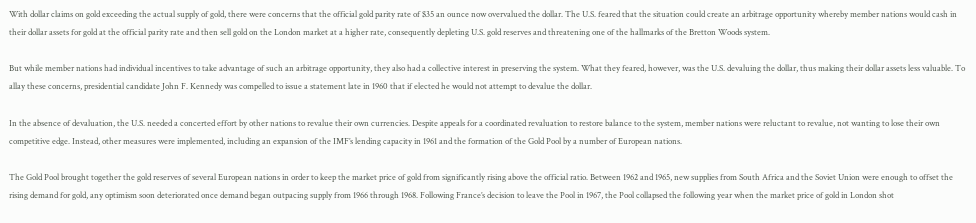With dollar claims on gold exceeding the actual supply of gold, there were concerns that the official gold parity rate of $35 an ounce now overvalued the dollar. The U.S. feared that the situation could create an arbitrage opportunity whereby member nations would cash in their dollar assets for gold at the official parity rate and then sell gold on the London market at a higher rate, consequently depleting U.S. gold reserves and threatening one of the hallmarks of the Bretton Woods system.

But while member nations had individual incentives to take advantage of such an arbitrage opportunity, they also had a collective interest in preserving the system. What they feared, however, was the U.S. devaluing the dollar, thus making their dollar assets less valuable. To allay these concerns, presidential candidate John F. Kennedy was compelled to issue a statement late in 1960 that if elected he would not attempt to devalue the dollar.

In the absence of devaluation, the U.S. needed a concerted effort by other nations to revalue their own currencies. Despite appeals for a coordinated revaluation to restore balance to the system, member nations were reluctant to revalue, not wanting to lose their own competitive edge. Instead, other measures were implemented, including an expansion of the IMF’s lending capacity in 1961 and the formation of the Gold Pool by a number of European nations.

The Gold Pool brought together the gold reserves of several European nations in order to keep the market price of gold from significantly rising above the official ratio. Between 1962 and 1965, new supplies from South Africa and the Soviet Union were enough to offset the rising demand for gold, any optimism soon deteriorated once demand began outpacing supply from 1966 through 1968. Following France’s decision to leave the Pool in 1967, the Pool collapsed the following year when the market price of gold in London shot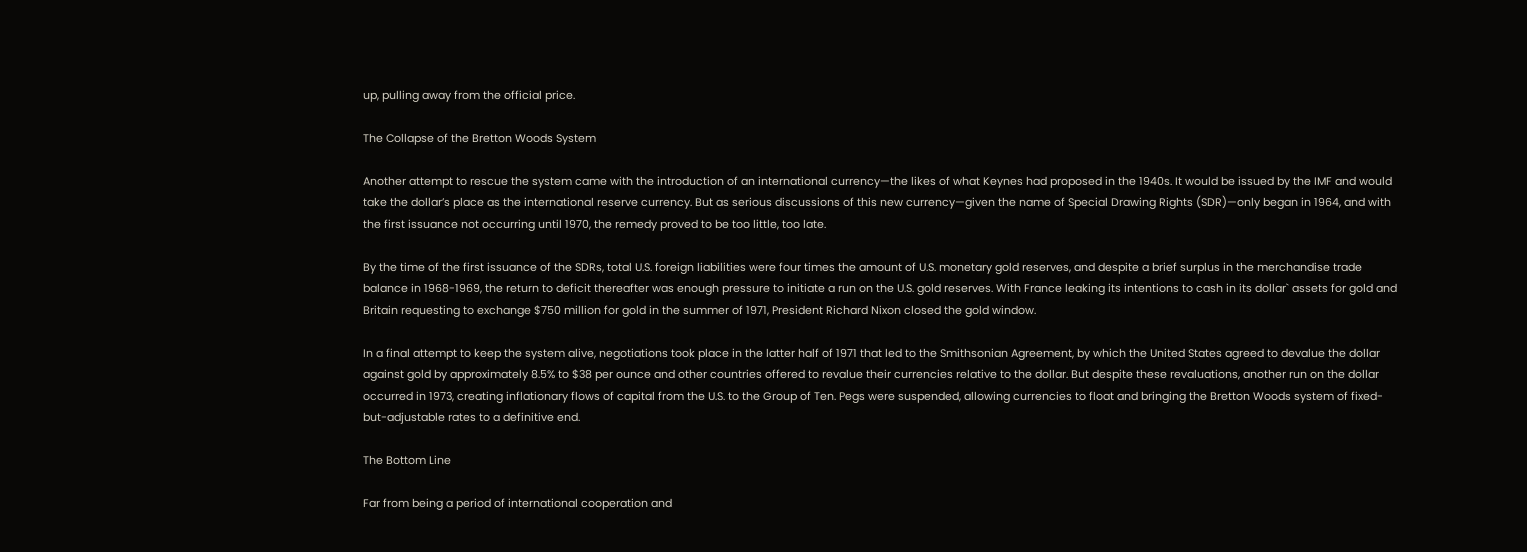up, pulling away from the official price.

The Collapse of the Bretton Woods System

Another attempt to rescue the system came with the introduction of an international currency—the likes of what Keynes had proposed in the 1940s. It would be issued by the IMF and would take the dollar’s place as the international reserve currency. But as serious discussions of this new currency—given the name of Special Drawing Rights (SDR)—only began in 1964, and with the first issuance not occurring until 1970, the remedy proved to be too little, too late.

By the time of the first issuance of the SDRs, total U.S. foreign liabilities were four times the amount of U.S. monetary gold reserves, and despite a brief surplus in the merchandise trade balance in 1968-1969, the return to deficit thereafter was enough pressure to initiate a run on the U.S. gold reserves. With France leaking its intentions to cash in its dollar` assets for gold and Britain requesting to exchange $750 million for gold in the summer of 1971, President Richard Nixon closed the gold window.

In a final attempt to keep the system alive, negotiations took place in the latter half of 1971 that led to the Smithsonian Agreement, by which the United States agreed to devalue the dollar against gold by approximately 8.5% to $38 per ounce and other countries offered to revalue their currencies relative to the dollar. But despite these revaluations, another run on the dollar occurred in 1973, creating inflationary flows of capital from the U.S. to the Group of Ten. Pegs were suspended, allowing currencies to float and bringing the Bretton Woods system of fixed-but-adjustable rates to a definitive end.

The Bottom Line

Far from being a period of international cooperation and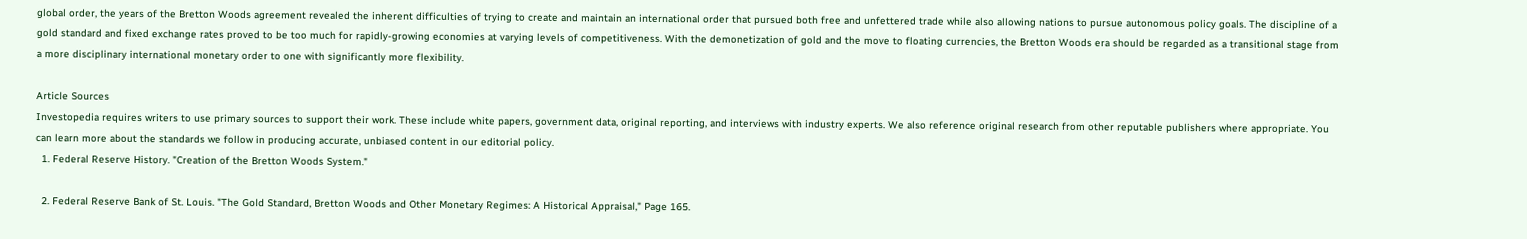global order, the years of the Bretton Woods agreement revealed the inherent difficulties of trying to create and maintain an international order that pursued both free and unfettered trade while also allowing nations to pursue autonomous policy goals. The discipline of a gold standard and fixed exchange rates proved to be too much for rapidly-growing economies at varying levels of competitiveness. With the demonetization of gold and the move to floating currencies, the Bretton Woods era should be regarded as a transitional stage from a more disciplinary international monetary order to one with significantly more flexibility.

Article Sources
Investopedia requires writers to use primary sources to support their work. These include white papers, government data, original reporting, and interviews with industry experts. We also reference original research from other reputable publishers where appropriate. You can learn more about the standards we follow in producing accurate, unbiased content in our editorial policy.
  1. Federal Reserve History. "Creation of the Bretton Woods System."

  2. Federal Reserve Bank of St. Louis. "The Gold Standard, Bretton Woods and Other Monetary Regimes: A Historical Appraisal," Page 165.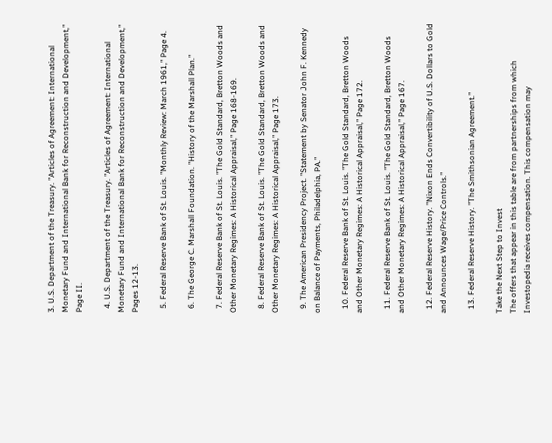3. U.S. Department of the Treasury. "Articles of Agreement: International Monetary Fund and International Bank for Reconstruction and Development," Page II.

  4. U.S. Department of the Treasury. "Articles of Agreement: International Monetary Fund and International Bank for Reconstruction and Development," Pages 12-13.

  5. Federal Reserve Bank of St. Louis. "Monthly Review: March 1961," Page 4.

  6. The George C. Marshall Foundation. "History of the Marshall Plan."

  7. Federal Reserve Bank of St. Louis. "The Gold Standard, Bretton Woods and Other Monetary Regimes: A Historical Appraisal," Page 168-169.

  8. Federal Reserve Bank of St. Louis. "The Gold Standard, Bretton Woods and Other Monetary Regimes: A Historical Appraisal," Page 173.

  9. The American Presidency Project. "Statement by Senator John F. Kennedy on Balance of Payments, Philadelphia, PA."

  10. Federal Reserve Bank of St. Louis. "The Gold Standard, Bretton Woods and Other Monetary Regimes: A Historical Appraisal," Page 172.

  11. Federal Reserve Bank of St. Louis. "The Gold Standard, Bretton Woods and Other Monetary Regimes: A Historical Appraisal," Page 167.

  12. Federal Reserve History. "Nixon Ends Convertibility of U.S. Dollars to Gold and Announces Wage/Price Controls."

  13. Federal Reserve History. "The Smithsonian Agreement."

Take the Next Step to Invest
The offers that appear in this table are from partnerships from which Investopedia receives compensation. This compensation may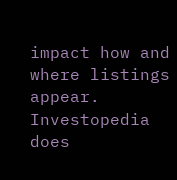impact how and where listings appear. Investopedia does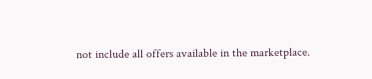not include all offers available in the marketplace.